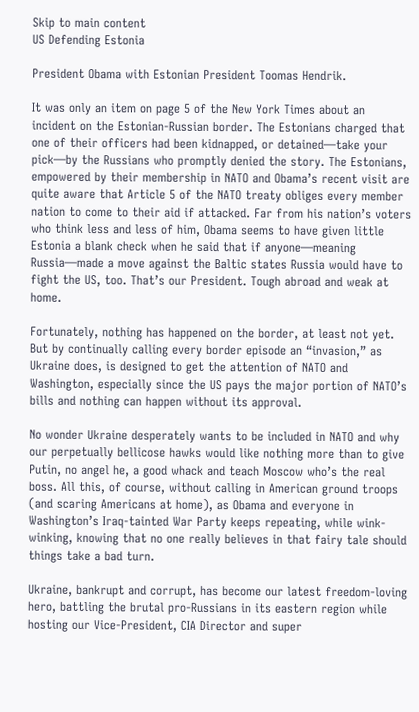Skip to main content
US Defending Estonia

President Obama with Estonian President Toomas Hendrik.

It was only an item on page 5 of the New York Times about an incident on the Estonian-Russian border. The Estonians charged that one of their officers had been kidnapped, or detained—take your pick—by the Russians who promptly denied the story. The Estonians, empowered by their membership in NATO and Obama’s recent visit are quite aware that Article 5 of the NATO treaty obliges every member nation to come to their aid if attacked. Far from his nation’s voters who think less and less of him, Obama seems to have given little Estonia a blank check when he said that if anyone—meaning Russia—made a move against the Baltic states Russia would have to fight the US, too. That’s our President. Tough abroad and weak at home.

Fortunately, nothing has happened on the border, at least not yet. But by continually calling every border episode an “invasion,” as Ukraine does, is designed to get the attention of NATO and Washington, especially since the US pays the major portion of NATO’s bills and nothing can happen without its approval.

No wonder Ukraine desperately wants to be included in NATO and why our perpetually bellicose hawks would like nothing more than to give Putin, no angel he, a good whack and teach Moscow who’s the real boss. All this, of course, without calling in American ground troops (and scaring Americans at home), as Obama and everyone in Washington’s Iraq-tainted War Party keeps repeating, while wink-winking, knowing that no one really believes in that fairy tale should things take a bad turn.

Ukraine, bankrupt and corrupt, has become our latest freedom-loving hero, battling the brutal pro-Russians in its eastern region while hosting our Vice-President, CIA Director and super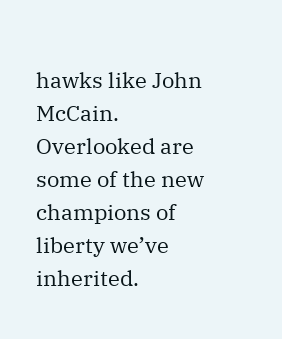hawks like John McCain. Overlooked are some of the new champions of liberty we’ve inherited.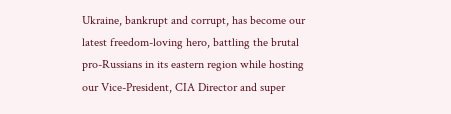Ukraine, bankrupt and corrupt, has become our latest freedom-loving hero, battling the brutal pro-Russians in its eastern region while hosting our Vice-President, CIA Director and super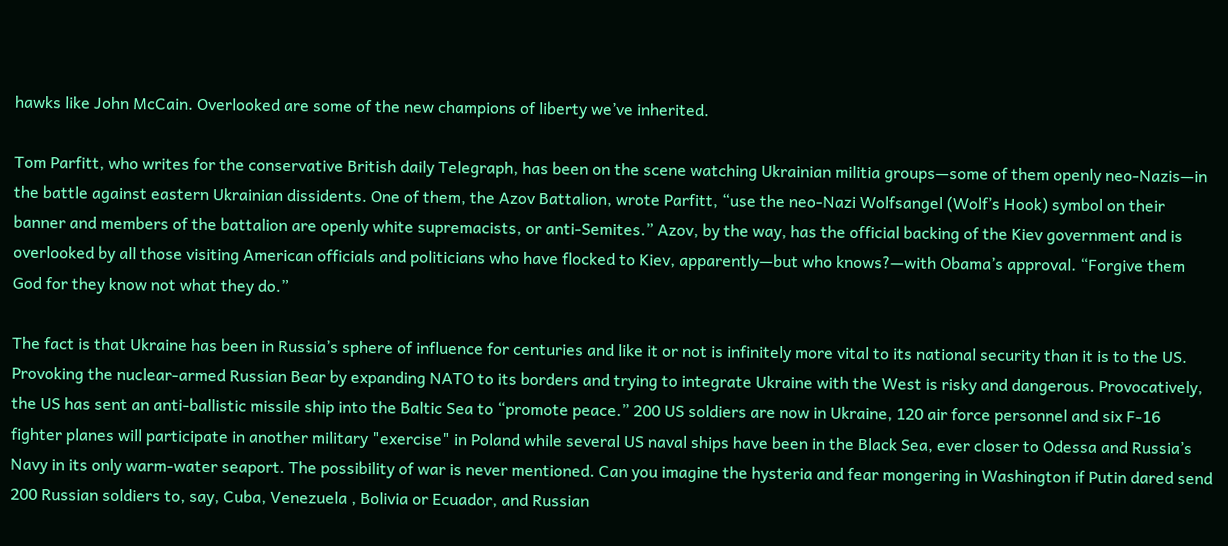hawks like John McCain. Overlooked are some of the new champions of liberty we’ve inherited.

Tom Parfitt, who writes for the conservative British daily Telegraph, has been on the scene watching Ukrainian militia groups—some of them openly neo-Nazis—in the battle against eastern Ukrainian dissidents. One of them, the Azov Battalion, wrote Parfitt, “use the neo-Nazi Wolfsangel (Wolf’s Hook) symbol on their banner and members of the battalion are openly white supremacists, or anti-Semites.” Azov, by the way, has the official backing of the Kiev government and is overlooked by all those visiting American officials and politicians who have flocked to Kiev, apparently—but who knows?—with Obama’s approval. “Forgive them God for they know not what they do.”

The fact is that Ukraine has been in Russia’s sphere of influence for centuries and like it or not is infinitely more vital to its national security than it is to the US. Provoking the nuclear-armed Russian Bear by expanding NATO to its borders and trying to integrate Ukraine with the West is risky and dangerous. Provocatively, the US has sent an anti-ballistic missile ship into the Baltic Sea to “promote peace.” 200 US soldiers are now in Ukraine, 120 air force personnel and six F-16 fighter planes will participate in another military "exercise" in Poland while several US naval ships have been in the Black Sea, ever closer to Odessa and Russia’s Navy in its only warm-water seaport. The possibility of war is never mentioned. Can you imagine the hysteria and fear mongering in Washington if Putin dared send 200 Russian soldiers to, say, Cuba, Venezuela , Bolivia or Ecuador, and Russian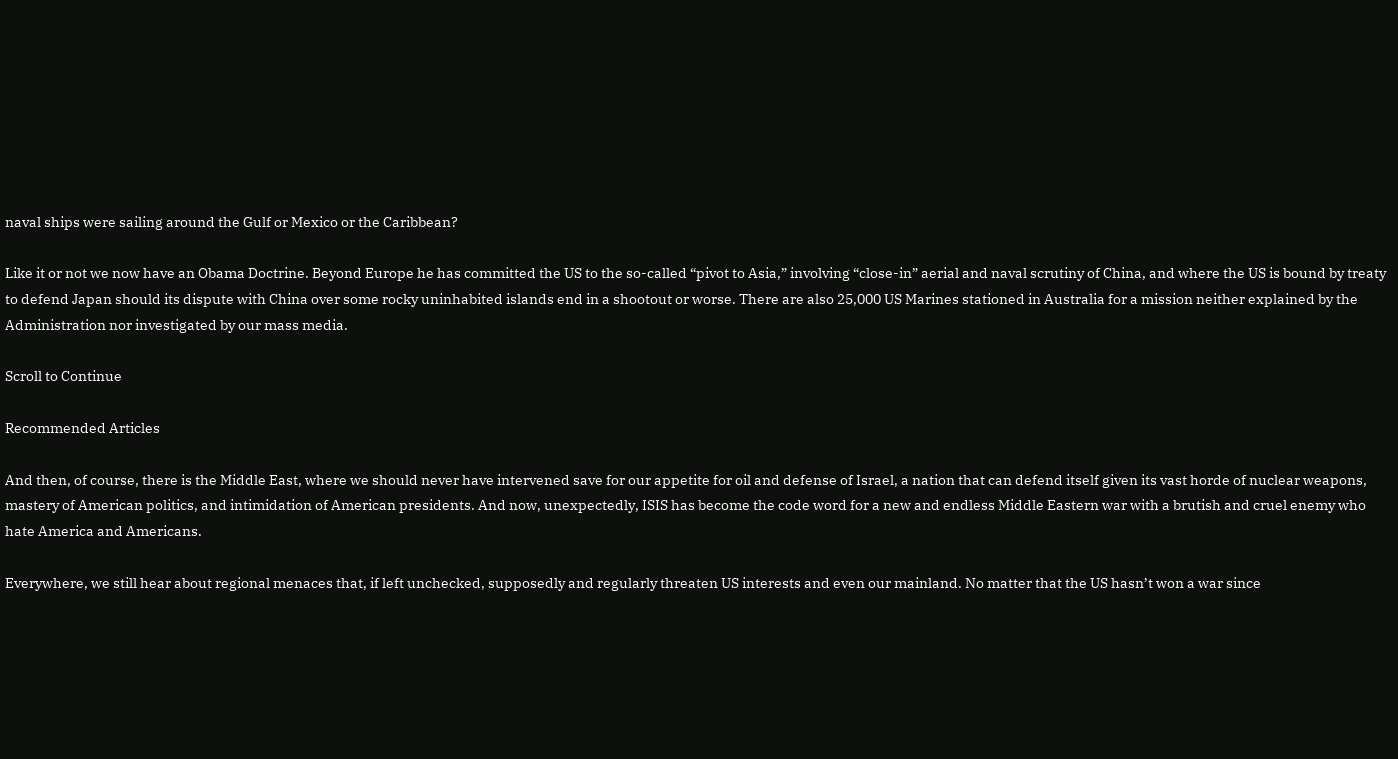naval ships were sailing around the Gulf or Mexico or the Caribbean?

Like it or not we now have an Obama Doctrine. Beyond Europe he has committed the US to the so-called “pivot to Asia,” involving “close-in” aerial and naval scrutiny of China, and where the US is bound by treaty to defend Japan should its dispute with China over some rocky uninhabited islands end in a shootout or worse. There are also 25,000 US Marines stationed in Australia for a mission neither explained by the Administration nor investigated by our mass media.

Scroll to Continue

Recommended Articles

And then, of course, there is the Middle East, where we should never have intervened save for our appetite for oil and defense of Israel, a nation that can defend itself given its vast horde of nuclear weapons, mastery of American politics, and intimidation of American presidents. And now, unexpectedly, ISIS has become the code word for a new and endless Middle Eastern war with a brutish and cruel enemy who hate America and Americans.

Everywhere, we still hear about regional menaces that, if left unchecked, supposedly and regularly threaten US interests and even our mainland. No matter that the US hasn’t won a war since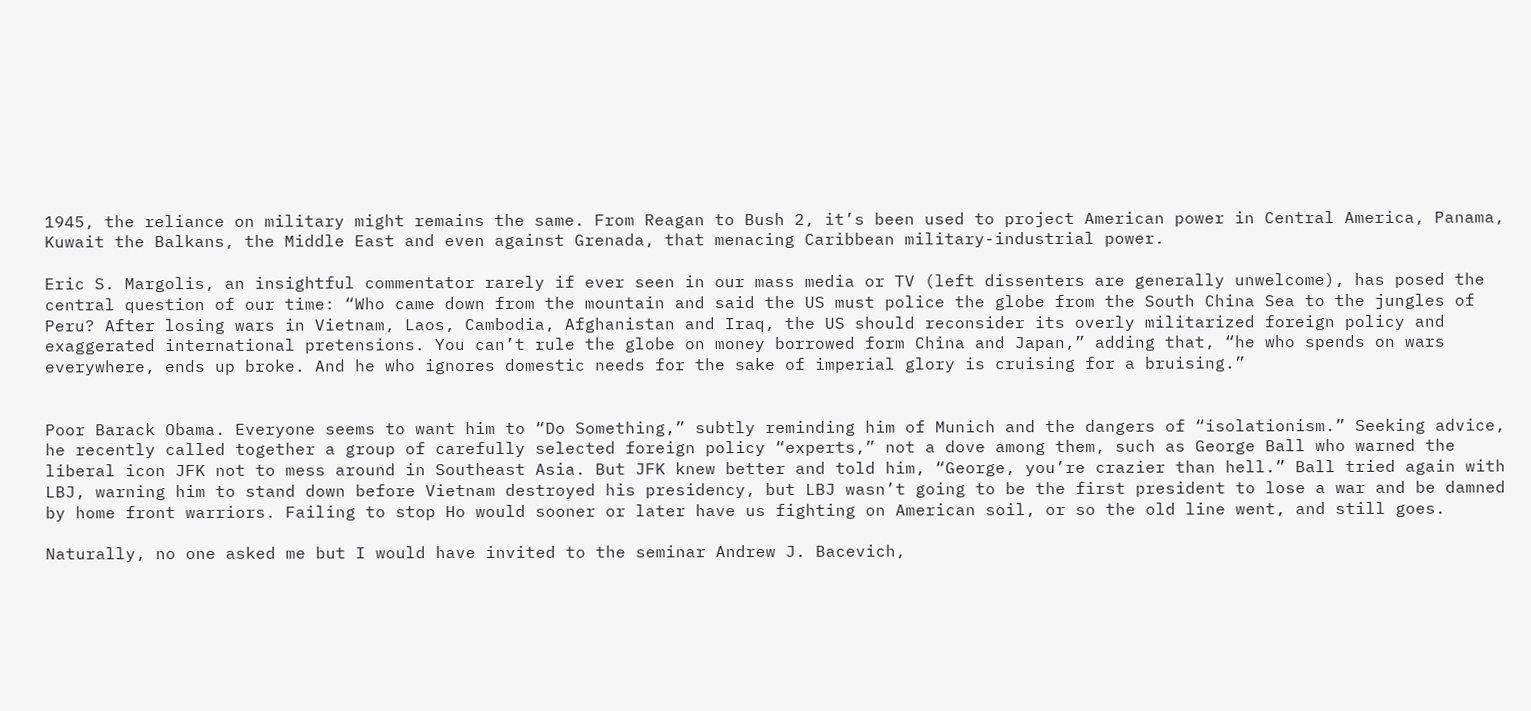1945, the reliance on military might remains the same. From Reagan to Bush 2, it’s been used to project American power in Central America, Panama, Kuwait the Balkans, the Middle East and even against Grenada, that menacing Caribbean military-industrial power.

Eric S. Margolis, an insightful commentator rarely if ever seen in our mass media or TV (left dissenters are generally unwelcome), has posed the central question of our time: “Who came down from the mountain and said the US must police the globe from the South China Sea to the jungles of Peru? After losing wars in Vietnam, Laos, Cambodia, Afghanistan and Iraq, the US should reconsider its overly militarized foreign policy and exaggerated international pretensions. You can’t rule the globe on money borrowed form China and Japan,” adding that, “he who spends on wars everywhere, ends up broke. And he who ignores domestic needs for the sake of imperial glory is cruising for a bruising.”


Poor Barack Obama. Everyone seems to want him to “Do Something,” subtly reminding him of Munich and the dangers of “isolationism.” Seeking advice, he recently called together a group of carefully selected foreign policy “experts,” not a dove among them, such as George Ball who warned the liberal icon JFK not to mess around in Southeast Asia. But JFK knew better and told him, “George, you’re crazier than hell.” Ball tried again with LBJ, warning him to stand down before Vietnam destroyed his presidency, but LBJ wasn’t going to be the first president to lose a war and be damned by home front warriors. Failing to stop Ho would sooner or later have us fighting on American soil, or so the old line went, and still goes.

Naturally, no one asked me but I would have invited to the seminar Andrew J. Bacevich,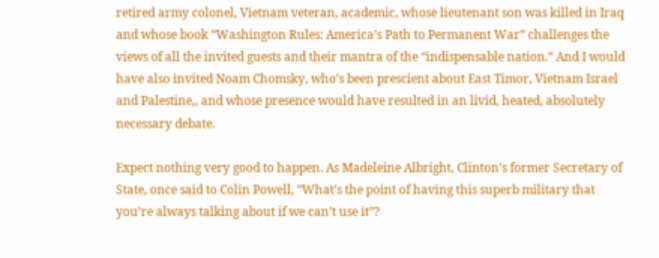retired army colonel, Vietnam veteran, academic, whose lieutenant son was killed in Iraq and whose book “Washington Rules: America’s Path to Permanent War” challenges the views of all the invited guests and their mantra of the “indispensable nation.” And I would have also invited Noam Chomsky, who’s been prescient about East Timor, Vietnam Israel and Palestine,, and whose presence would have resulted in an livid, heated, absolutely necessary debate.

Expect nothing very good to happen. As Madeleine Albright, Clinton’s former Secretary of State, once said to Colin Powell, “What’s the point of having this superb military that you’re always talking about if we can’t use it”?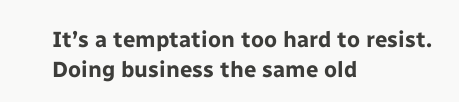It’s a temptation too hard to resist. Doing business the same old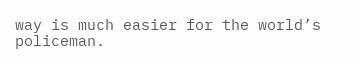way is much easier for the world’s policeman.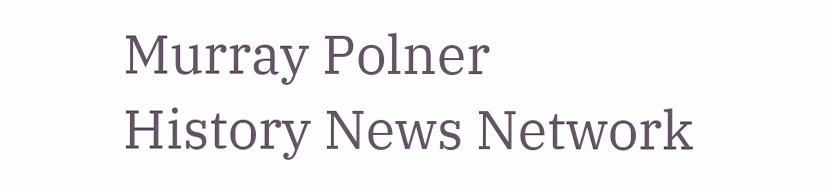Murray Polner
History News Network